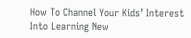How To Channel Your Kids’ Interest Into Learning New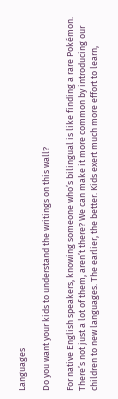Languages

Do you want your kids to understand the writings on this wall?

For native English speakers, knowing someone who’s bilingual is like finding a rare Pokémon. There’s not just a lot of them, aren’t there? We can make it more common by introducing our children to new languages. The earlier, the better. Kids exert much more effort to learn,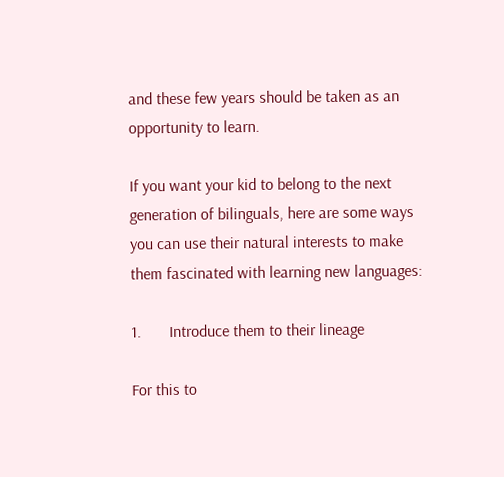and these few years should be taken as an opportunity to learn.

If you want your kid to belong to the next generation of bilinguals, here are some ways you can use their natural interests to make them fascinated with learning new languages:

1.       Introduce them to their lineage

For this to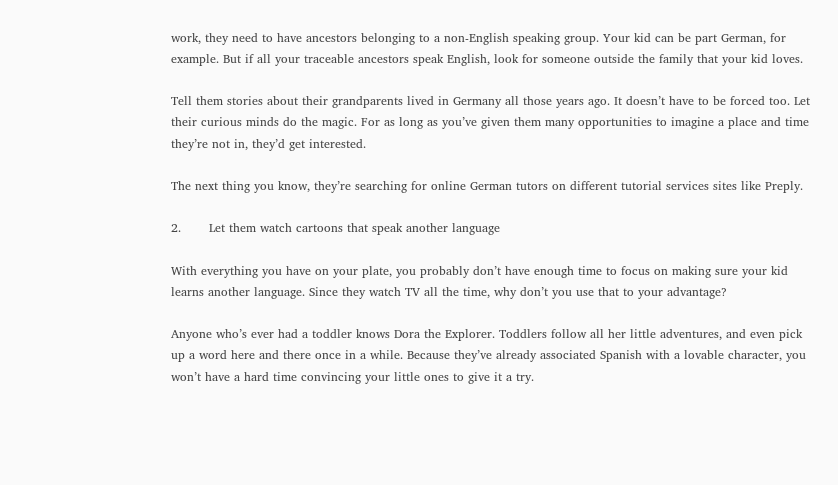work, they need to have ancestors belonging to a non-English speaking group. Your kid can be part German, for example. But if all your traceable ancestors speak English, look for someone outside the family that your kid loves.

Tell them stories about their grandparents lived in Germany all those years ago. It doesn’t have to be forced too. Let their curious minds do the magic. For as long as you’ve given them many opportunities to imagine a place and time they’re not in, they’d get interested.

The next thing you know, they’re searching for online German tutors on different tutorial services sites like Preply.

2.       Let them watch cartoons that speak another language

With everything you have on your plate, you probably don’t have enough time to focus on making sure your kid learns another language. Since they watch TV all the time, why don’t you use that to your advantage?

Anyone who’s ever had a toddler knows Dora the Explorer. Toddlers follow all her little adventures, and even pick up a word here and there once in a while. Because they’ve already associated Spanish with a lovable character, you won’t have a hard time convincing your little ones to give it a try.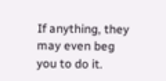If anything, they may even beg you to do it.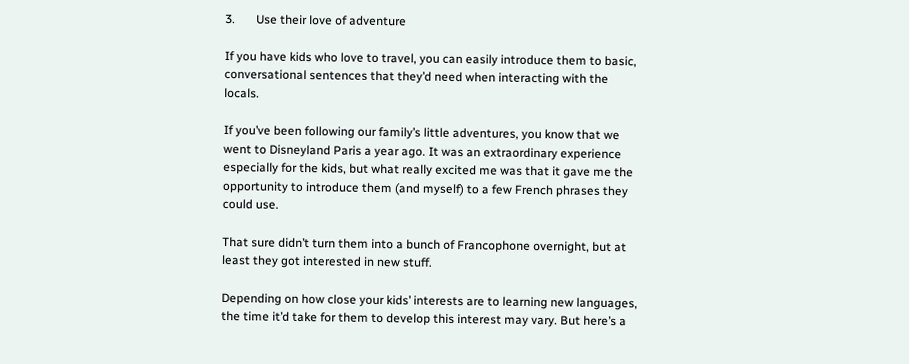3.       Use their love of adventure

If you have kids who love to travel, you can easily introduce them to basic, conversational sentences that they’d need when interacting with the locals.

If you’ve been following our family’s little adventures, you know that we went to Disneyland Paris a year ago. It was an extraordinary experience especially for the kids, but what really excited me was that it gave me the opportunity to introduce them (and myself) to a few French phrases they could use.

That sure didn’t turn them into a bunch of Francophone overnight, but at least they got interested in new stuff.

Depending on how close your kids’ interests are to learning new languages, the time it’d take for them to develop this interest may vary. But here’s a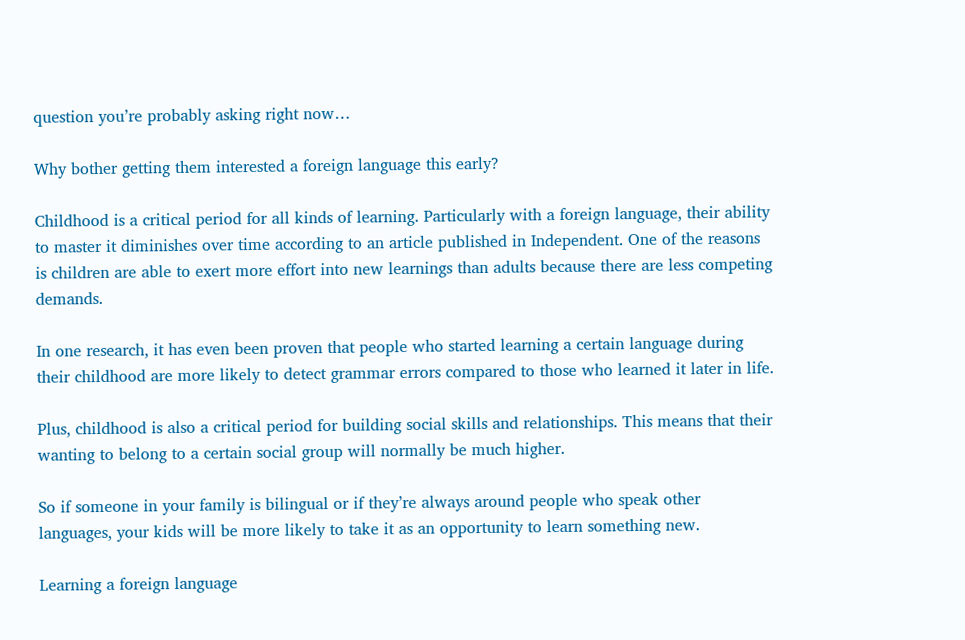question you’re probably asking right now…

Why bother getting them interested a foreign language this early?

Childhood is a critical period for all kinds of learning. Particularly with a foreign language, their ability to master it diminishes over time according to an article published in Independent. One of the reasons is children are able to exert more effort into new learnings than adults because there are less competing demands.

In one research, it has even been proven that people who started learning a certain language during their childhood are more likely to detect grammar errors compared to those who learned it later in life.

Plus, childhood is also a critical period for building social skills and relationships. This means that their wanting to belong to a certain social group will normally be much higher.

So if someone in your family is bilingual or if they’re always around people who speak other languages, your kids will be more likely to take it as an opportunity to learn something new.

Learning a foreign language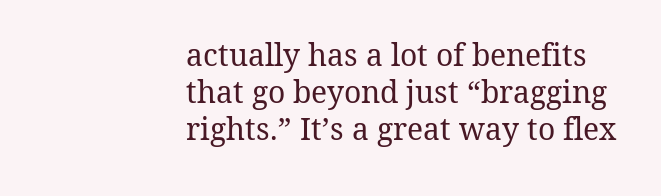actually has a lot of benefits that go beyond just “bragging rights.” It’s a great way to flex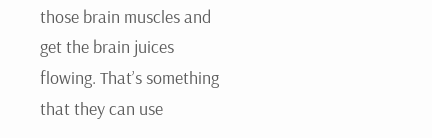those brain muscles and get the brain juices flowing. That’s something that they can use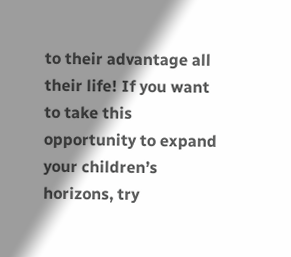to their advantage all their life! If you want to take this opportunity to expand your children’s horizons, try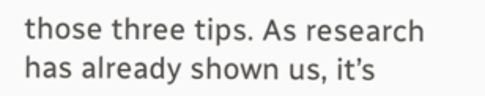those three tips. As research has already shown us, it’s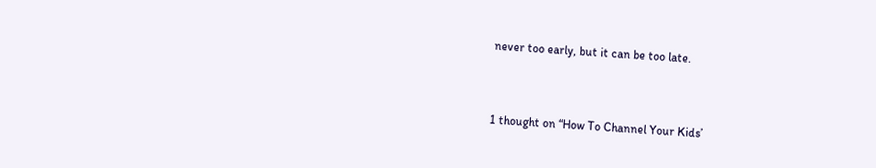never too early, but it can be too late.


1 thought on “How To Channel Your Kids’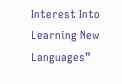Interest Into Learning New Languages”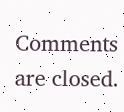Comments are closed.